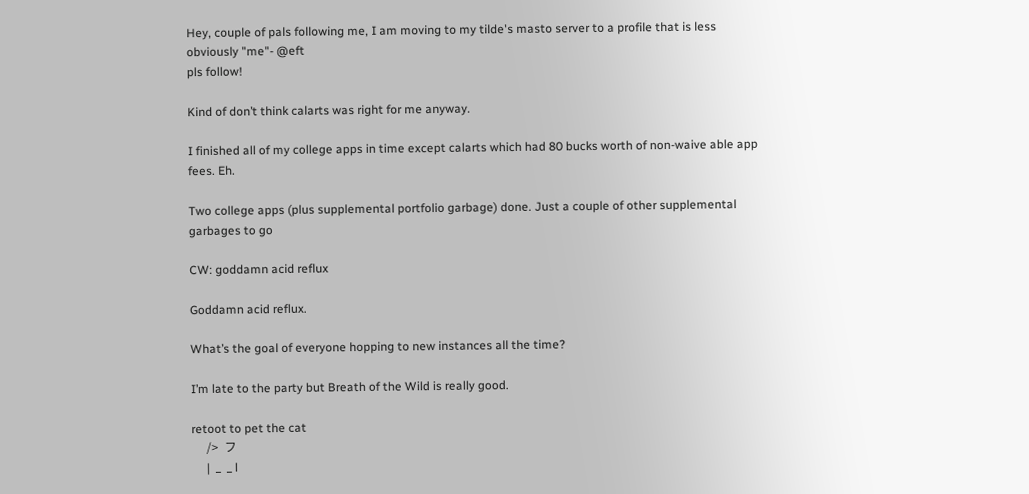Hey, couple of pals following me, I am moving to my tilde's masto server to a profile that is less obviously "me"- @eft
pls follow!

Kind of don’t think calarts was right for me anyway.

I finished all of my college apps in time except calarts which had 80 bucks worth of non-waive able app fees. Eh.

Two college apps (plus supplemental portfolio garbage) done. Just a couple of other supplemental garbages to go

CW: goddamn acid reflux

Goddamn acid reflux.

What’s the goal of everyone hopping to new instances all the time?

I’m late to the party but Breath of the Wild is really good.

retoot to pet the cat
     />  フ
     |  _  _ l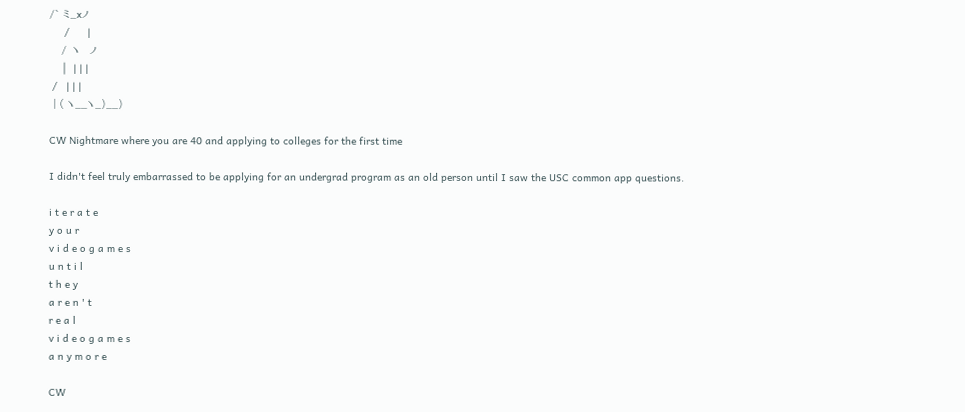/` ミ_xノ
     /      |
    /  ヽ   ノ
    │  | | |
 /   | | |
 | ( ヽ__ヽ_)__)

CW Nightmare where you are 40 and applying to colleges for the first time

I didn't feel truly embarrassed to be applying for an undergrad program as an old person until I saw the USC common app questions.

i t e r a t e
y o u r
v i d e o g a m e s
u n t i l
t h e y
a r e n ' t
r e a l
v i d e o g a m e s
a n y m o r e

CW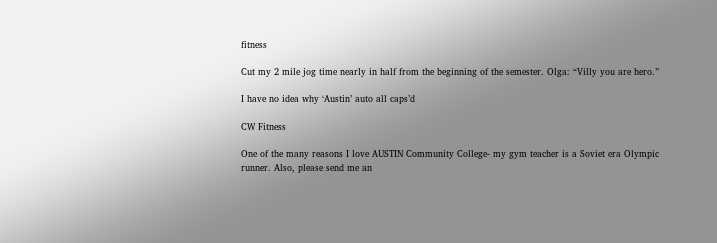fitness

Cut my 2 mile jog time nearly in half from the beginning of the semester. Olga: “Villy you are hero.”

I have no idea why ‘Austin’ auto all caps’d

CW Fitness

One of the many reasons I love AUSTIN Community College- my gym teacher is a Soviet era Olympic runner. Also, please send me an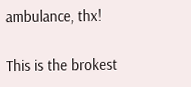ambulance, thx!

This is the brokest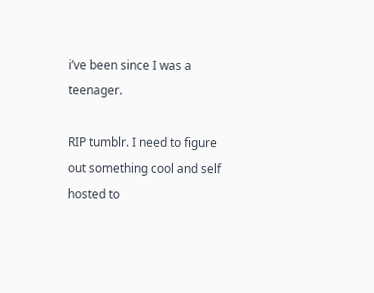i’ve been since I was a teenager.

RIP tumblr. I need to figure out something cool and self hosted to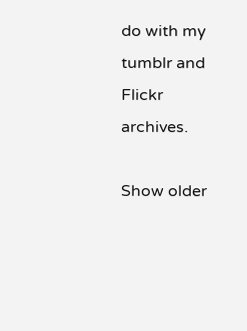do with my tumblr and Flickr archives.

Show older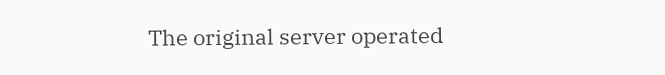The original server operated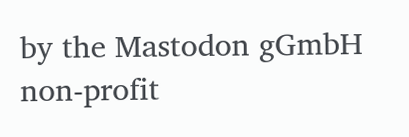by the Mastodon gGmbH non-profit